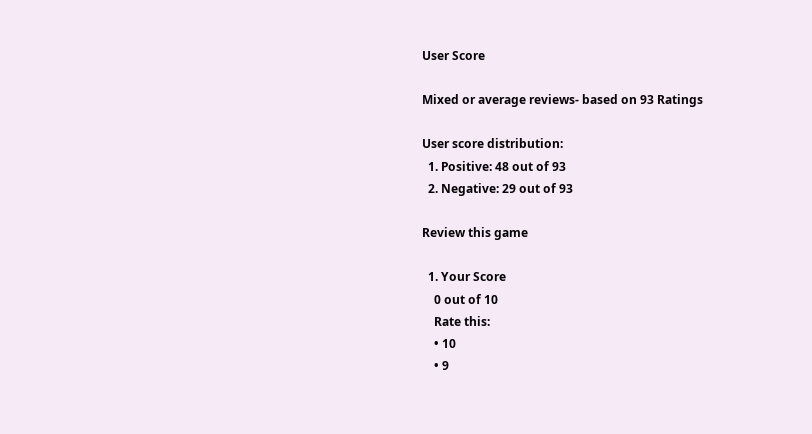User Score

Mixed or average reviews- based on 93 Ratings

User score distribution:
  1. Positive: 48 out of 93
  2. Negative: 29 out of 93

Review this game

  1. Your Score
    0 out of 10
    Rate this:
    • 10
    • 9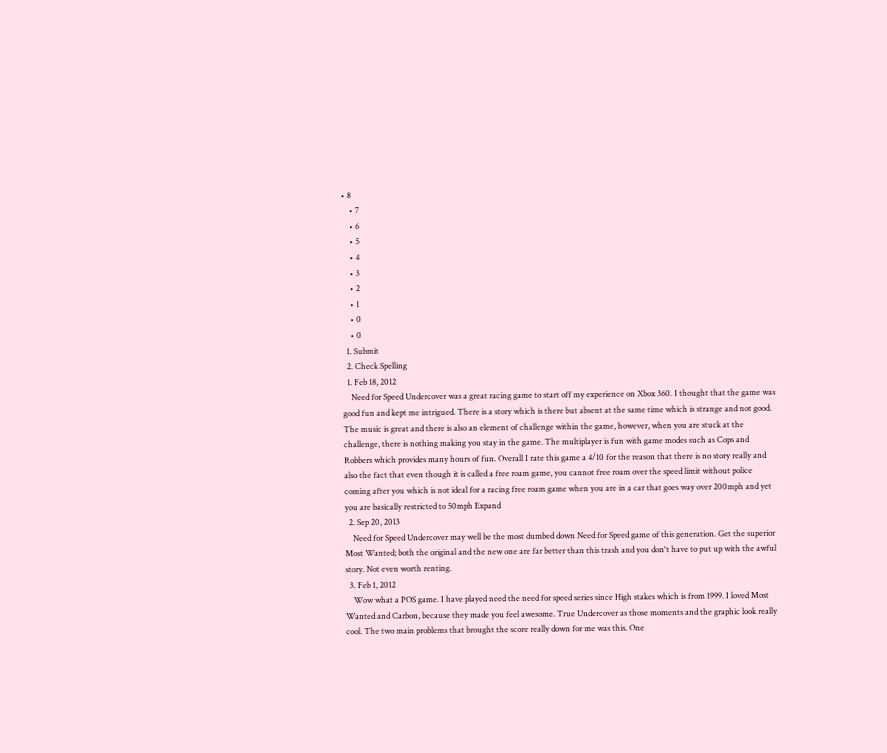• 8
    • 7
    • 6
    • 5
    • 4
    • 3
    • 2
    • 1
    • 0
    • 0
  1. Submit
  2. Check Spelling
  1. Feb 18, 2012
    Need for Speed Undercover was a great racing game to start off my experience on Xbox 360. I thought that the game was good fun and kept me intrigued. There is a story which is there but absent at the same time which is strange and not good. The music is great and there is also an element of challenge within the game, however, when you are stuck at the challenge, there is nothing making you stay in the game. The multiplayer is fun with game modes such as Cops and Robbers which provides many hours of fun. Overall I rate this game a 4/10 for the reason that there is no story really and also the fact that even though it is called a free roam game, you cannot free roam over the speed limit without police coming after you which is not ideal for a racing free roam game when you are in a car that goes way over 200mph and yet you are basically restricted to 50mph Expand
  2. Sep 20, 2013
    Need for Speed Undercover may well be the most dumbed down Need for Speed game of this generation. Get the superior Most Wanted; both the original and the new one are far better than this trash and you don't have to put up with the awful story. Not even worth renting.
  3. Feb 1, 2012
    Wow what a POS game. I have played need the need for speed series since High stakes which is from 1999. I loved Most Wanted and Carbon, because they made you feel awesome. True Undercover as those moments and the graphic look really cool. The two main problems that brought the score really down for me was this. One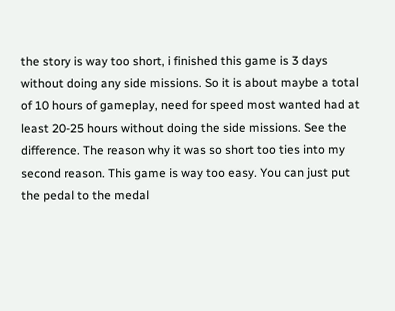the story is way too short, i finished this game is 3 days without doing any side missions. So it is about maybe a total of 10 hours of gameplay, need for speed most wanted had at least 20-25 hours without doing the side missions. See the difference. The reason why it was so short too ties into my second reason. This game is way too easy. You can just put the pedal to the medal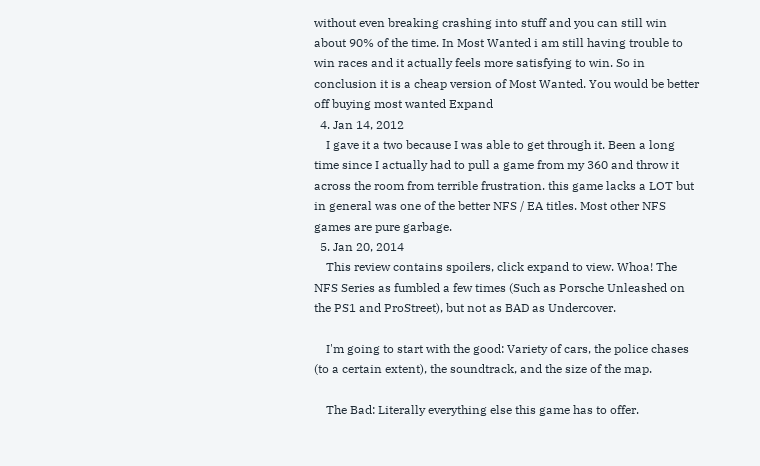without even breaking crashing into stuff and you can still win about 90% of the time. In Most Wanted i am still having trouble to win races and it actually feels more satisfying to win. So in conclusion it is a cheap version of Most Wanted. You would be better off buying most wanted Expand
  4. Jan 14, 2012
    I gave it a two because I was able to get through it. Been a long time since I actually had to pull a game from my 360 and throw it across the room from terrible frustration. this game lacks a LOT but in general was one of the better NFS / EA titles. Most other NFS games are pure garbage.
  5. Jan 20, 2014
    This review contains spoilers, click expand to view. Whoa! The NFS Series as fumbled a few times (Such as Porsche Unleashed on the PS1 and ProStreet), but not as BAD as Undercover.

    I'm going to start with the good: Variety of cars, the police chases (to a certain extent), the soundtrack, and the size of the map.

    The Bad: Literally everything else this game has to offer.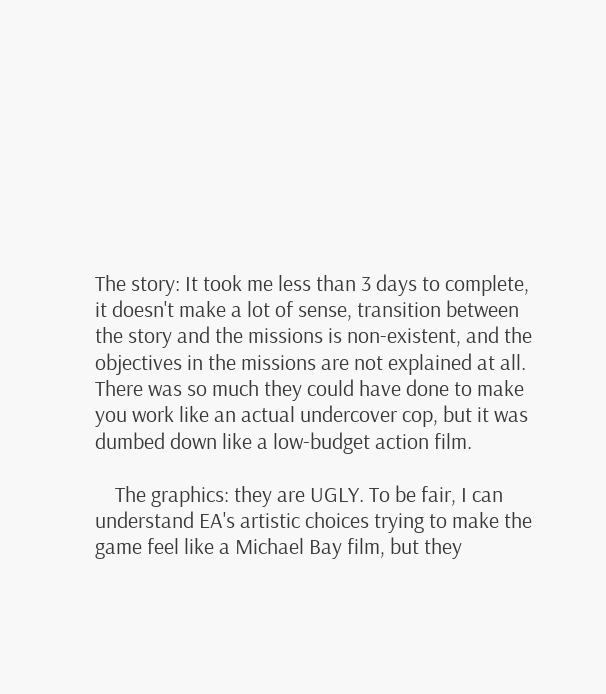The story: It took me less than 3 days to complete, it doesn't make a lot of sense, transition between the story and the missions is non-existent, and the objectives in the missions are not explained at all. There was so much they could have done to make you work like an actual undercover cop, but it was dumbed down like a low-budget action film.

    The graphics: they are UGLY. To be fair, I can understand EA's artistic choices trying to make the game feel like a Michael Bay film, but they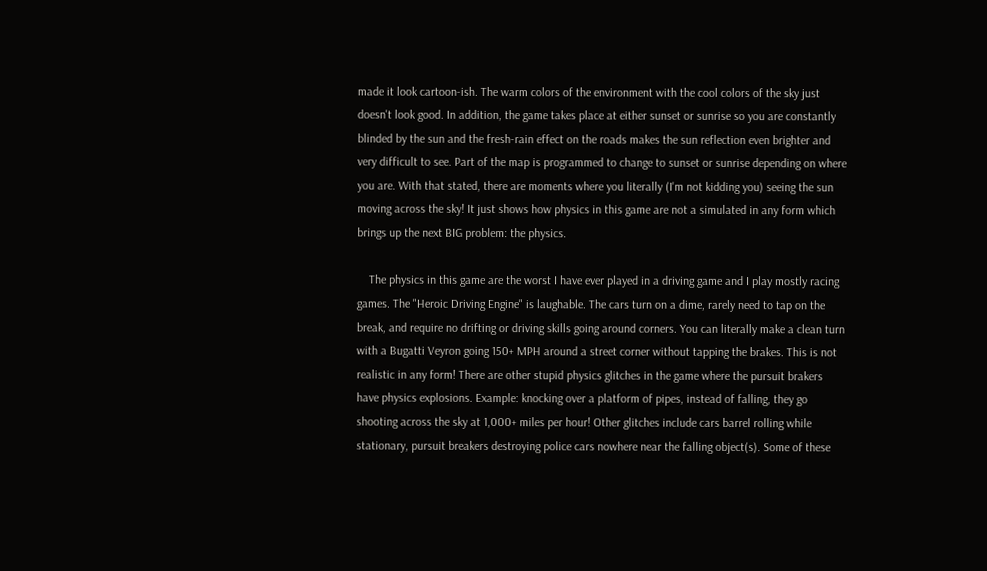made it look cartoon-ish. The warm colors of the environment with the cool colors of the sky just doesn't look good. In addition, the game takes place at either sunset or sunrise so you are constantly blinded by the sun and the fresh-rain effect on the roads makes the sun reflection even brighter and very difficult to see. Part of the map is programmed to change to sunset or sunrise depending on where you are. With that stated, there are moments where you literally (I'm not kidding you) seeing the sun moving across the sky! It just shows how physics in this game are not a simulated in any form which brings up the next BIG problem: the physics.

    The physics in this game are the worst I have ever played in a driving game and I play mostly racing games. The "Heroic Driving Engine" is laughable. The cars turn on a dime, rarely need to tap on the break, and require no drifting or driving skills going around corners. You can literally make a clean turn with a Bugatti Veyron going 150+ MPH around a street corner without tapping the brakes. This is not realistic in any form! There are other stupid physics glitches in the game where the pursuit brakers have physics explosions. Example: knocking over a platform of pipes, instead of falling, they go shooting across the sky at 1,000+ miles per hour! Other glitches include cars barrel rolling while stationary, pursuit breakers destroying police cars nowhere near the falling object(s). Some of these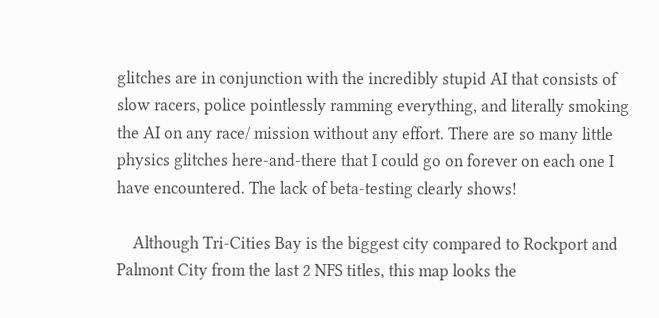glitches are in conjunction with the incredibly stupid AI that consists of slow racers, police pointlessly ramming everything, and literally smoking the AI on any race/ mission without any effort. There are so many little physics glitches here-and-there that I could go on forever on each one I have encountered. The lack of beta-testing clearly shows!

    Although Tri-Cities Bay is the biggest city compared to Rockport and Palmont City from the last 2 NFS titles, this map looks the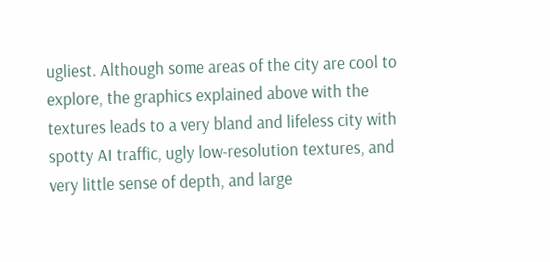ugliest. Although some areas of the city are cool to explore, the graphics explained above with the textures leads to a very bland and lifeless city with spotty AI traffic, ugly low-resolution textures, and very little sense of depth, and large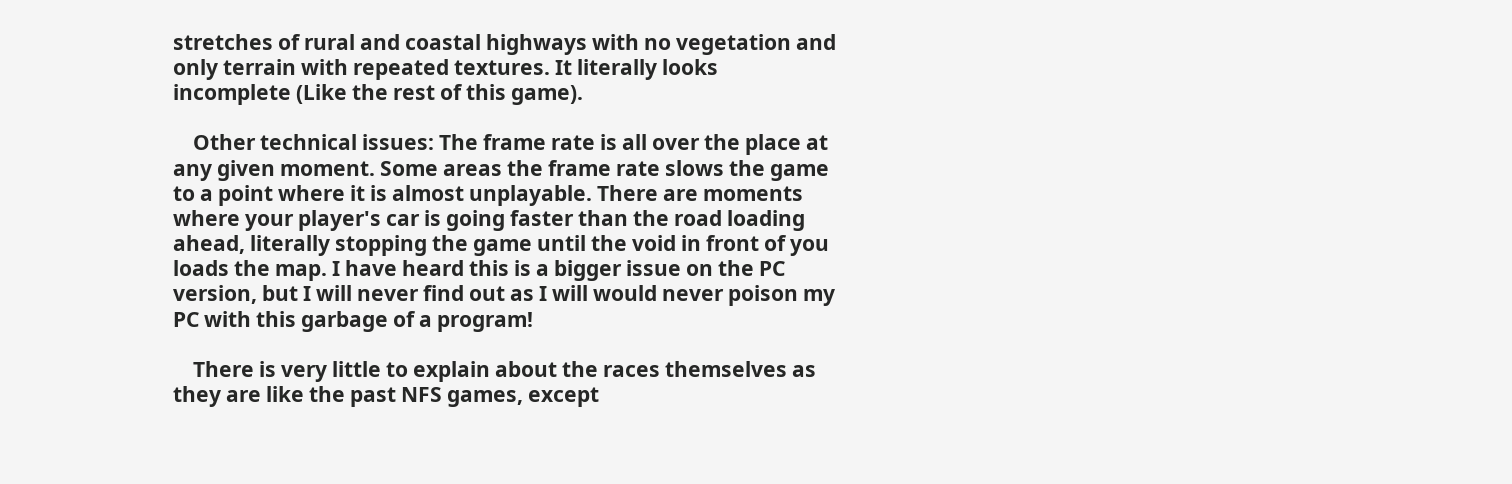stretches of rural and coastal highways with no vegetation and only terrain with repeated textures. It literally looks incomplete (Like the rest of this game).

    Other technical issues: The frame rate is all over the place at any given moment. Some areas the frame rate slows the game to a point where it is almost unplayable. There are moments where your player's car is going faster than the road loading ahead, literally stopping the game until the void in front of you loads the map. I have heard this is a bigger issue on the PC version, but I will never find out as I will would never poison my PC with this garbage of a program!

    There is very little to explain about the races themselves as they are like the past NFS games, except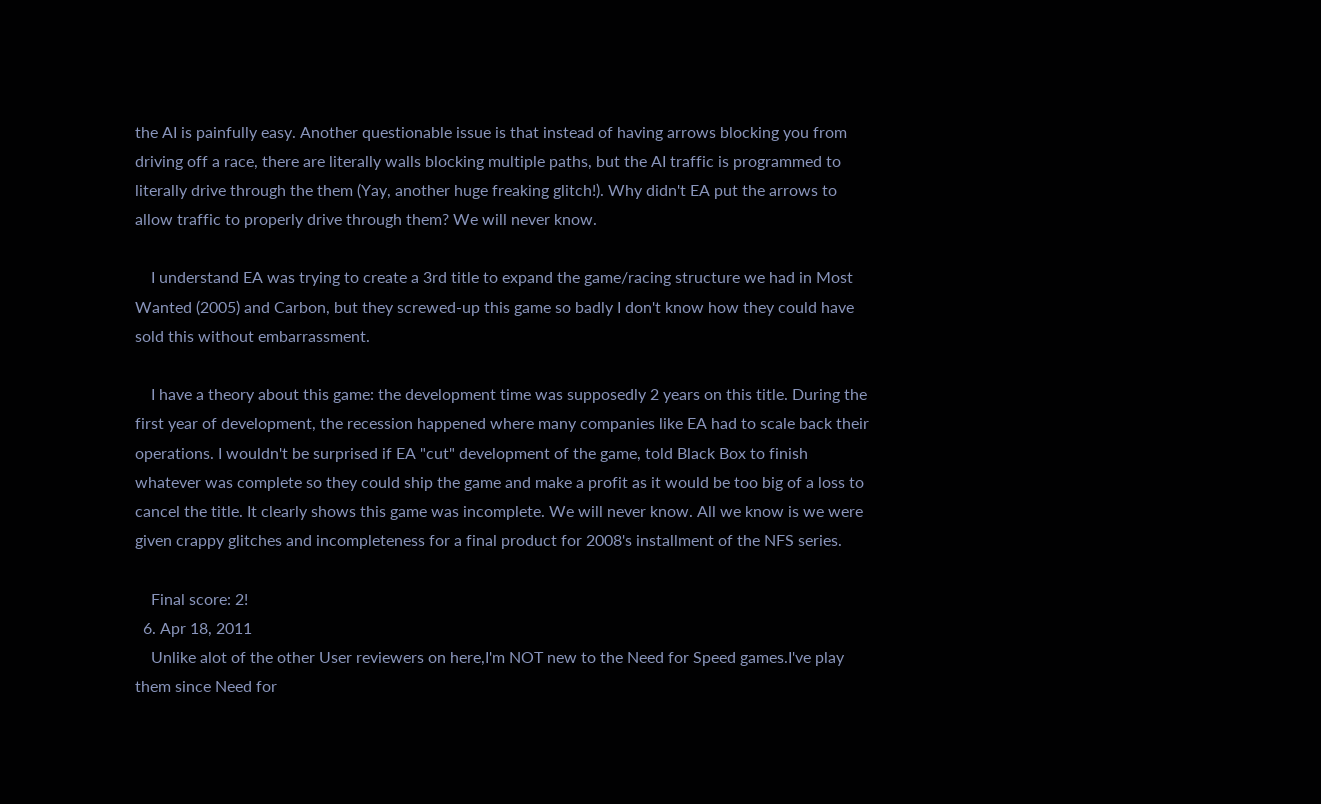the AI is painfully easy. Another questionable issue is that instead of having arrows blocking you from driving off a race, there are literally walls blocking multiple paths, but the AI traffic is programmed to literally drive through the them (Yay, another huge freaking glitch!). Why didn't EA put the arrows to allow traffic to properly drive through them? We will never know.

    I understand EA was trying to create a 3rd title to expand the game/racing structure we had in Most Wanted (2005) and Carbon, but they screwed-up this game so badly I don't know how they could have sold this without embarrassment.

    I have a theory about this game: the development time was supposedly 2 years on this title. During the first year of development, the recession happened where many companies like EA had to scale back their operations. I wouldn't be surprised if EA "cut" development of the game, told Black Box to finish whatever was complete so they could ship the game and make a profit as it would be too big of a loss to cancel the title. It clearly shows this game was incomplete. We will never know. All we know is we were given crappy glitches and incompleteness for a final product for 2008's installment of the NFS series.

    Final score: 2!
  6. Apr 18, 2011
    Unlike alot of the other User reviewers on here,I'm NOT new to the Need for Speed games.I've play them since Need for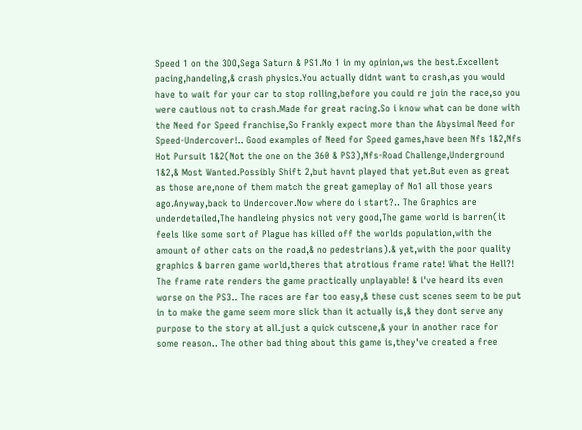Speed 1 on the 3DO,Sega Saturn & PS1.No 1 in my opinion,ws the best.Excellent pacing,handeling,& crash physics.You actually didnt want to crash,as you would have to wait for your car to stop rolling,before you could re join the race,so you were cautious not to crash.Made for great racing.So i know what can be done with the Need for Speed franchise,So Frankly expect more than the Abysimal Need for Speed-Undercover!.. Good examples of Need for Speed games,have been Nfs 1&2,Nfs Hot Pursuit 1&2(Not the one on the 360 & PS3),Nfs-Road Challenge,Underground 1&2,& Most Wanted.Possibly Shift 2,but havnt played that yet.But even as great as those are,none of them match the great gameplay of No1 all those years ago.Anyway,back to Undercover.Now where do i start?.. The Graphics are underdetailed,The handleing physics not very good,The game world is barren(it feels like some sort of Plague has killed off the worlds population,with the amount of other cats on the road,& no pedestrians).& yet,with the poor quality graphics & barren game world,theres that atrotious frame rate! What the Hell?! The frame rate renders the game practically unplayable! & i've heard its even worse on the PS3.. The races are far too easy,& these cust scenes seem to be put in to make the game seem more slick than it actually is,& they dont serve any purpose to the story at all.just a quick cutscene,& your in another race for some reason.. The other bad thing about this game is,they've created a free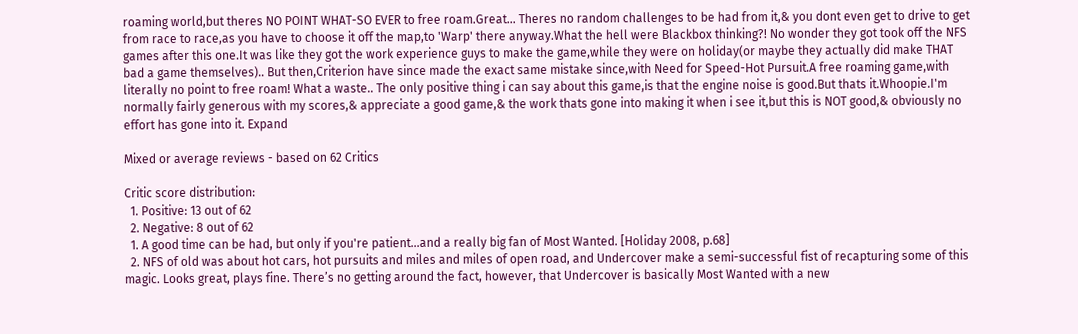roaming world,but theres NO POINT WHAT-SO EVER to free roam.Great... Theres no random challenges to be had from it,& you dont even get to drive to get from race to race,as you have to choose it off the map,to 'Warp' there anyway.What the hell were Blackbox thinking?! No wonder they got took off the NFS games after this one.It was like they got the work experience guys to make the game,while they were on holiday(or maybe they actually did make THAT bad a game themselves).. But then,Criterion have since made the exact same mistake since,with Need for Speed-Hot Pursuit.A free roaming game,with literally no point to free roam! What a waste.. The only positive thing i can say about this game,is that the engine noise is good.But thats it.Whoopie.I'm normally fairly generous with my scores,& appreciate a good game,& the work thats gone into making it when i see it,but this is NOT good,& obviously no effort has gone into it. Expand

Mixed or average reviews - based on 62 Critics

Critic score distribution:
  1. Positive: 13 out of 62
  2. Negative: 8 out of 62
  1. A good time can be had, but only if you're patient...and a really big fan of Most Wanted. [Holiday 2008, p.68]
  2. NFS of old was about hot cars, hot pursuits and miles and miles of open road, and Undercover make a semi-successful fist of recapturing some of this magic. Looks great, plays fine. There’s no getting around the fact, however, that Undercover is basically Most Wanted with a new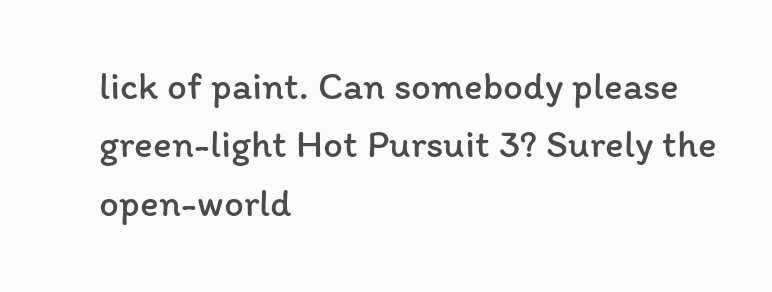lick of paint. Can somebody please green-light Hot Pursuit 3? Surely the open-world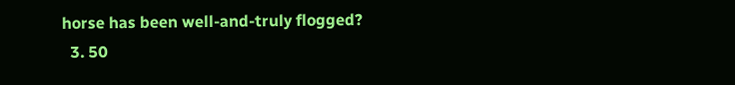horse has been well-and-truly flogged?
  3. 50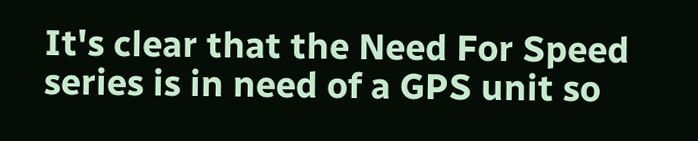It's clear that the Need For Speed series is in need of a GPS unit so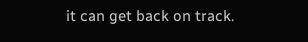it can get back on track.